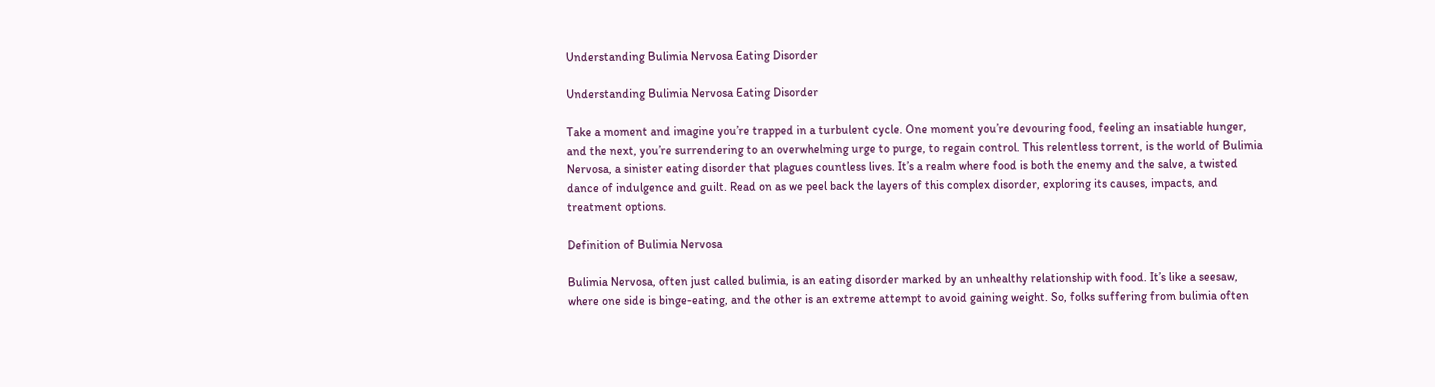Understanding Bulimia Nervosa Eating Disorder

Understanding Bulimia Nervosa Eating Disorder

Take a moment and imagine you’re trapped in a turbulent cycle. One moment you’re devouring food, feeling an insatiable hunger, and the next, you’re surrendering to an overwhelming urge to purge, to regain control. This relentless torrent, is the world of Bulimia Nervosa, a sinister eating disorder that plagues countless lives. It’s a realm where food is both the enemy and the salve, a twisted dance of indulgence and guilt. Read on as we peel back the layers of this complex disorder, exploring its causes, impacts, and treatment options.

Definition of Bulimia Nervosa

Bulimia Nervosa, often just called bulimia, is an eating disorder marked by an unhealthy relationship with food. It’s like a seesaw, where one side is binge-eating, and the other is an extreme attempt to avoid gaining weight. So, folks suffering from bulimia often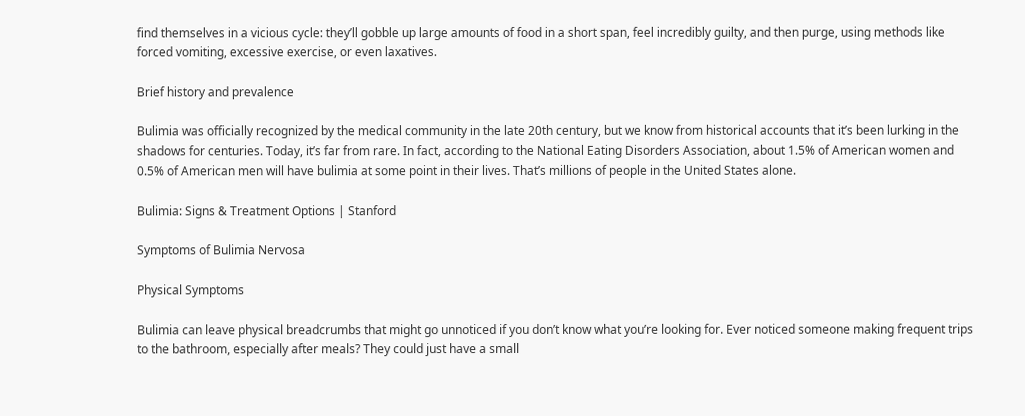find themselves in a vicious cycle: they’ll gobble up large amounts of food in a short span, feel incredibly guilty, and then purge, using methods like forced vomiting, excessive exercise, or even laxatives.

Brief history and prevalence

Bulimia was officially recognized by the medical community in the late 20th century, but we know from historical accounts that it’s been lurking in the shadows for centuries. Today, it’s far from rare. In fact, according to the National Eating Disorders Association, about 1.5% of American women and 0.5% of American men will have bulimia at some point in their lives. That’s millions of people in the United States alone.

Bulimia: Signs & Treatment Options | Stanford

Symptoms of Bulimia Nervosa

Physical Symptoms

Bulimia can leave physical breadcrumbs that might go unnoticed if you don’t know what you’re looking for. Ever noticed someone making frequent trips to the bathroom, especially after meals? They could just have a small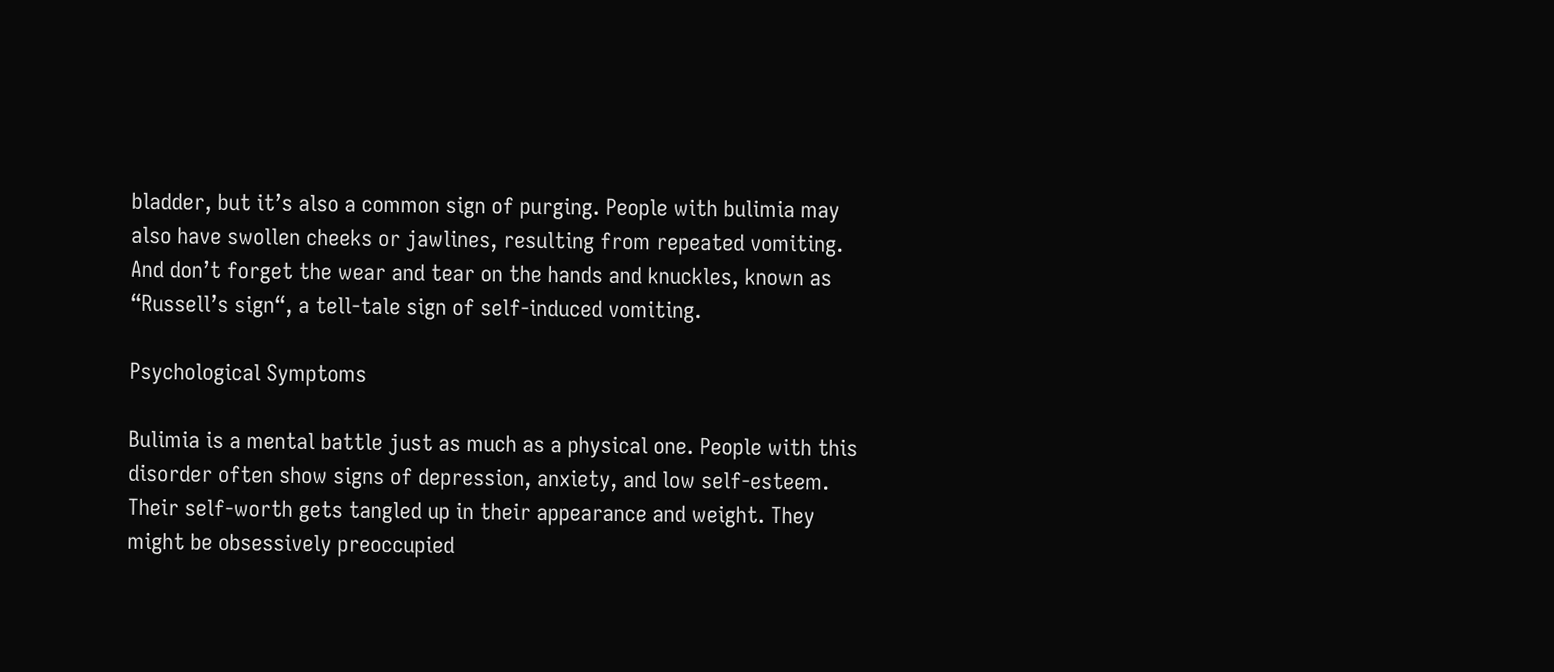bladder, but it’s also a common sign of purging. People with bulimia may also have swollen cheeks or jawlines, resulting from repeated vomiting. And don’t forget the wear and tear on the hands and knuckles, known as “Russell’s sign“, a tell-tale sign of self-induced vomiting.

Psychological Symptoms

Bulimia is a mental battle just as much as a physical one. People with this disorder often show signs of depression, anxiety, and low self-esteem. Their self-worth gets tangled up in their appearance and weight. They might be obsessively preoccupied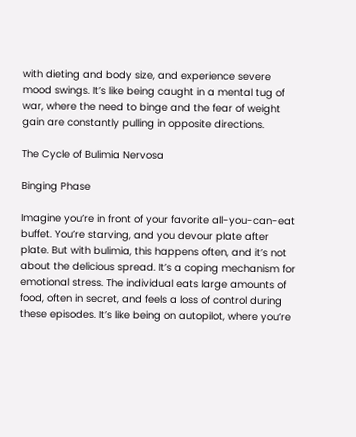with dieting and body size, and experience severe mood swings. It’s like being caught in a mental tug of war, where the need to binge and the fear of weight gain are constantly pulling in opposite directions.

The Cycle of Bulimia Nervosa

Binging Phase

Imagine you’re in front of your favorite all-you-can-eat buffet. You’re starving, and you devour plate after plate. But with bulimia, this happens often, and it’s not about the delicious spread. It’s a coping mechanism for emotional stress. The individual eats large amounts of food, often in secret, and feels a loss of control during these episodes. It’s like being on autopilot, where you’re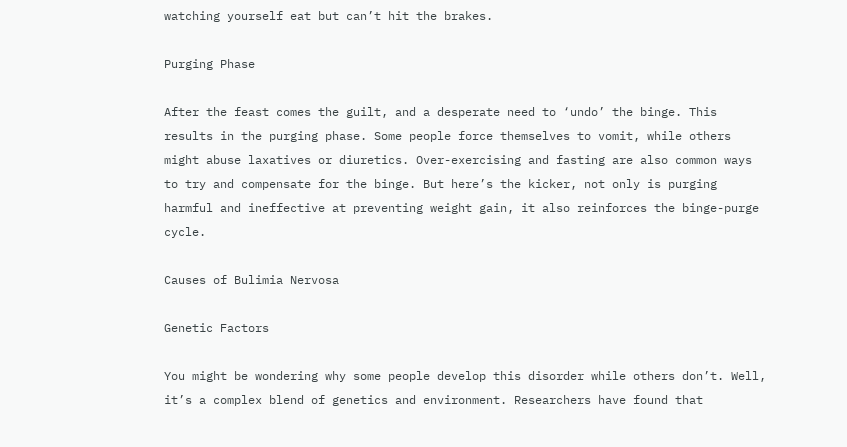watching yourself eat but can’t hit the brakes.

Purging Phase

After the feast comes the guilt, and a desperate need to ‘undo’ the binge. This results in the purging phase. Some people force themselves to vomit, while others might abuse laxatives or diuretics. Over-exercising and fasting are also common ways to try and compensate for the binge. But here’s the kicker, not only is purging harmful and ineffective at preventing weight gain, it also reinforces the binge-purge cycle.

Causes of Bulimia Nervosa

Genetic Factors

You might be wondering why some people develop this disorder while others don’t. Well, it’s a complex blend of genetics and environment. Researchers have found that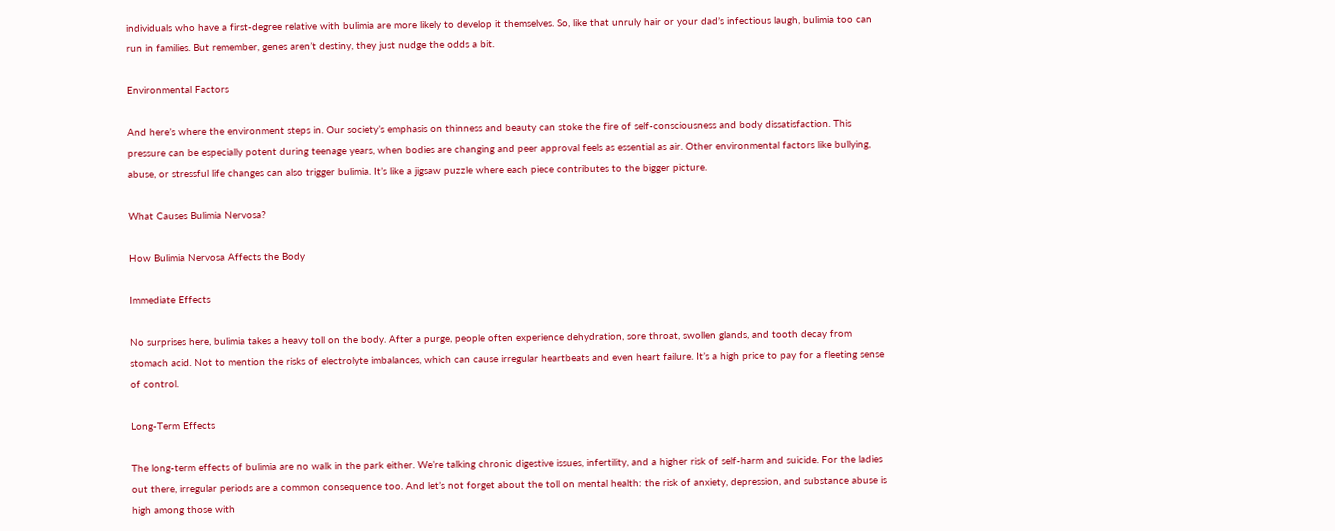individuals who have a first-degree relative with bulimia are more likely to develop it themselves. So, like that unruly hair or your dad’s infectious laugh, bulimia too can run in families. But remember, genes aren’t destiny, they just nudge the odds a bit.

Environmental Factors

And here’s where the environment steps in. Our society’s emphasis on thinness and beauty can stoke the fire of self-consciousness and body dissatisfaction. This pressure can be especially potent during teenage years, when bodies are changing and peer approval feels as essential as air. Other environmental factors like bullying, abuse, or stressful life changes can also trigger bulimia. It’s like a jigsaw puzzle where each piece contributes to the bigger picture.

What Causes Bulimia Nervosa?

How Bulimia Nervosa Affects the Body

Immediate Effects

No surprises here, bulimia takes a heavy toll on the body. After a purge, people often experience dehydration, sore throat, swollen glands, and tooth decay from stomach acid. Not to mention the risks of electrolyte imbalances, which can cause irregular heartbeats and even heart failure. It’s a high price to pay for a fleeting sense of control.

Long-Term Effects

The long-term effects of bulimia are no walk in the park either. We’re talking chronic digestive issues, infertility, and a higher risk of self-harm and suicide. For the ladies out there, irregular periods are a common consequence too. And let’s not forget about the toll on mental health: the risk of anxiety, depression, and substance abuse is high among those with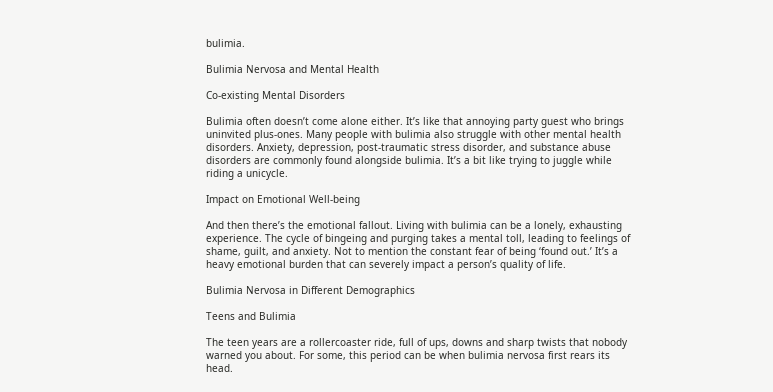bulimia.

Bulimia Nervosa and Mental Health

Co-existing Mental Disorders

Bulimia often doesn’t come alone either. It’s like that annoying party guest who brings uninvited plus-ones. Many people with bulimia also struggle with other mental health disorders. Anxiety, depression, post-traumatic stress disorder, and substance abuse disorders are commonly found alongside bulimia. It’s a bit like trying to juggle while riding a unicycle.

Impact on Emotional Well-being

And then there’s the emotional fallout. Living with bulimia can be a lonely, exhausting experience. The cycle of bingeing and purging takes a mental toll, leading to feelings of shame, guilt, and anxiety. Not to mention the constant fear of being ‘found out.’ It’s a heavy emotional burden that can severely impact a person’s quality of life.

Bulimia Nervosa in Different Demographics

Teens and Bulimia

The teen years are a rollercoaster ride, full of ups, downs and sharp twists that nobody warned you about. For some, this period can be when bulimia nervosa first rears its head.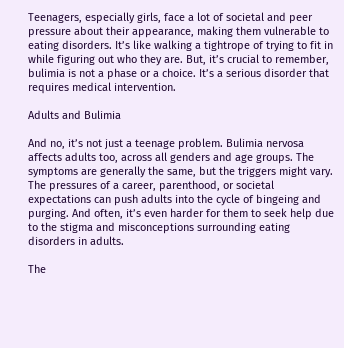Teenagers, especially girls, face a lot of societal and peer pressure about their appearance, making them vulnerable to eating disorders. It’s like walking a tightrope of trying to fit in while figuring out who they are. But, it’s crucial to remember, bulimia is not a phase or a choice. It’s a serious disorder that requires medical intervention.

Adults and Bulimia

And no, it’s not just a teenage problem. Bulimia nervosa affects adults too, across all genders and age groups. The symptoms are generally the same, but the triggers might vary. The pressures of a career, parenthood, or societal expectations can push adults into the cycle of bingeing and purging. And often, it’s even harder for them to seek help due to the stigma and misconceptions surrounding eating disorders in adults.

The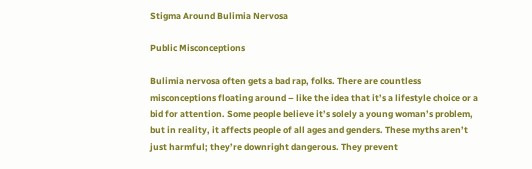Stigma Around Bulimia Nervosa

Public Misconceptions

Bulimia nervosa often gets a bad rap, folks. There are countless misconceptions floating around – like the idea that it’s a lifestyle choice or a bid for attention. Some people believe it’s solely a young woman’s problem, but in reality, it affects people of all ages and genders. These myths aren’t just harmful; they’re downright dangerous. They prevent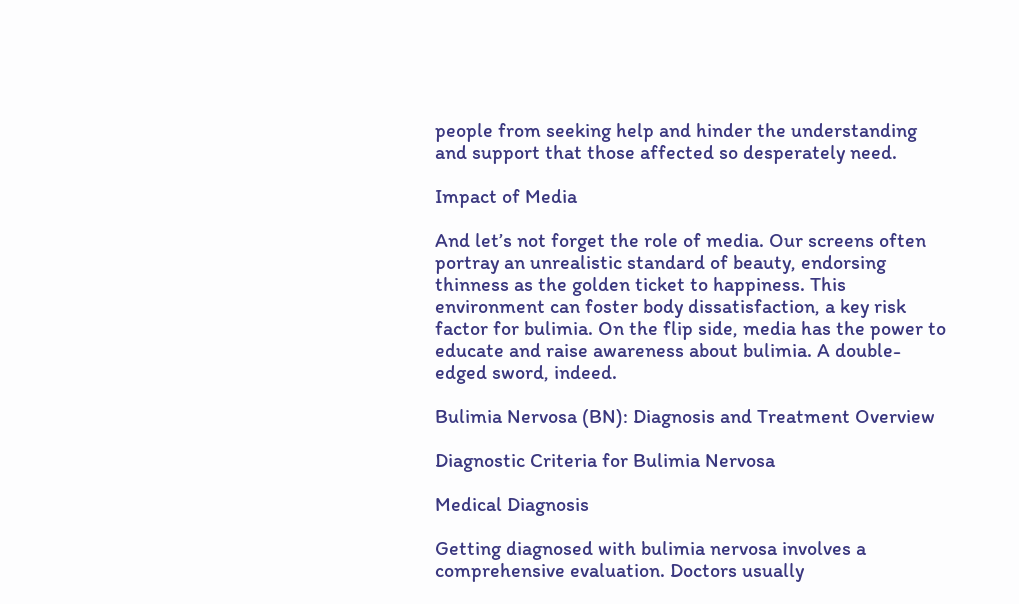people from seeking help and hinder the understanding and support that those affected so desperately need.

Impact of Media

And let’s not forget the role of media. Our screens often portray an unrealistic standard of beauty, endorsing thinness as the golden ticket to happiness. This environment can foster body dissatisfaction, a key risk factor for bulimia. On the flip side, media has the power to educate and raise awareness about bulimia. A double-edged sword, indeed.

Bulimia Nervosa (BN): Diagnosis and Treatment Overview

Diagnostic Criteria for Bulimia Nervosa

Medical Diagnosis

Getting diagnosed with bulimia nervosa involves a comprehensive evaluation. Doctors usually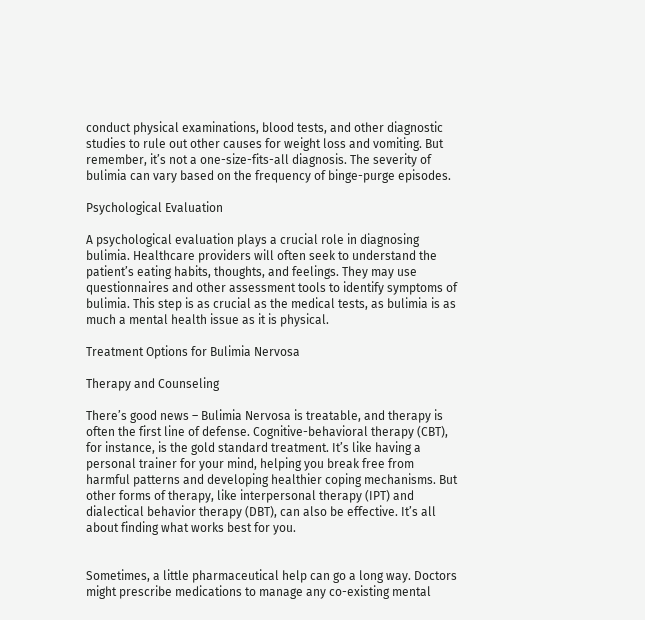conduct physical examinations, blood tests, and other diagnostic studies to rule out other causes for weight loss and vomiting. But remember, it’s not a one-size-fits-all diagnosis. The severity of bulimia can vary based on the frequency of binge-purge episodes.

Psychological Evaluation

A psychological evaluation plays a crucial role in diagnosing bulimia. Healthcare providers will often seek to understand the patient’s eating habits, thoughts, and feelings. They may use questionnaires and other assessment tools to identify symptoms of bulimia. This step is as crucial as the medical tests, as bulimia is as much a mental health issue as it is physical.

Treatment Options for Bulimia Nervosa

Therapy and Counseling

There’s good news – Bulimia Nervosa is treatable, and therapy is often the first line of defense. Cognitive-behavioral therapy (CBT), for instance, is the gold standard treatment. It’s like having a personal trainer for your mind, helping you break free from harmful patterns and developing healthier coping mechanisms. But other forms of therapy, like interpersonal therapy (IPT) and dialectical behavior therapy (DBT), can also be effective. It’s all about finding what works best for you.


Sometimes, a little pharmaceutical help can go a long way. Doctors might prescribe medications to manage any co-existing mental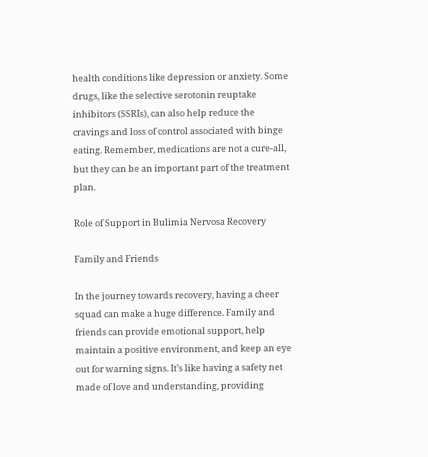health conditions like depression or anxiety. Some drugs, like the selective serotonin reuptake inhibitors (SSRIs), can also help reduce the cravings and loss of control associated with binge eating. Remember, medications are not a cure-all, but they can be an important part of the treatment plan.

Role of Support in Bulimia Nervosa Recovery

Family and Friends

In the journey towards recovery, having a cheer squad can make a huge difference. Family and friends can provide emotional support, help maintain a positive environment, and keep an eye out for warning signs. It’s like having a safety net made of love and understanding, providing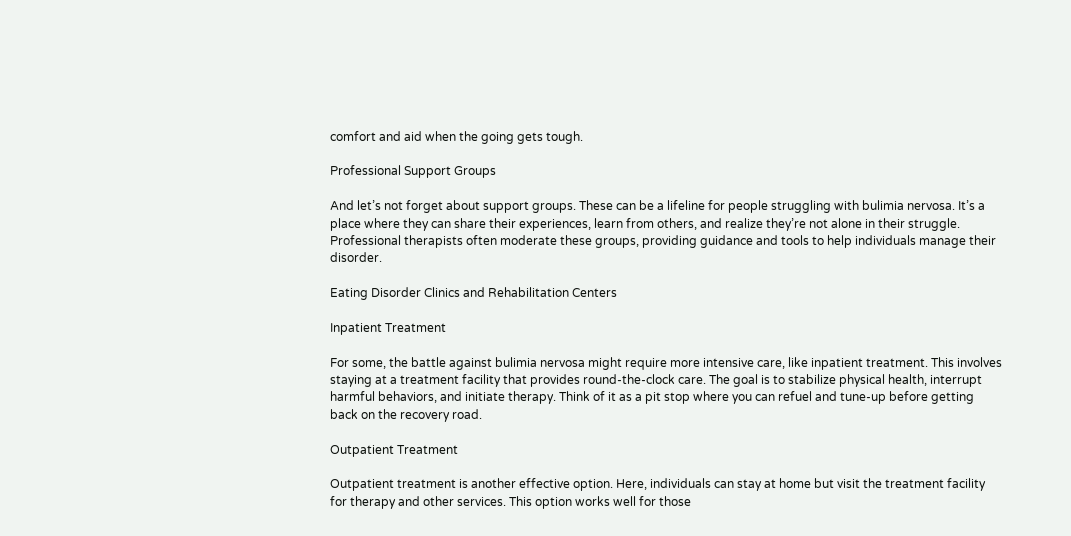comfort and aid when the going gets tough.

Professional Support Groups

And let’s not forget about support groups. These can be a lifeline for people struggling with bulimia nervosa. It’s a place where they can share their experiences, learn from others, and realize they’re not alone in their struggle. Professional therapists often moderate these groups, providing guidance and tools to help individuals manage their disorder.

Eating Disorder Clinics and Rehabilitation Centers

Inpatient Treatment

For some, the battle against bulimia nervosa might require more intensive care, like inpatient treatment. This involves staying at a treatment facility that provides round-the-clock care. The goal is to stabilize physical health, interrupt harmful behaviors, and initiate therapy. Think of it as a pit stop where you can refuel and tune-up before getting back on the recovery road.

Outpatient Treatment

Outpatient treatment is another effective option. Here, individuals can stay at home but visit the treatment facility for therapy and other services. This option works well for those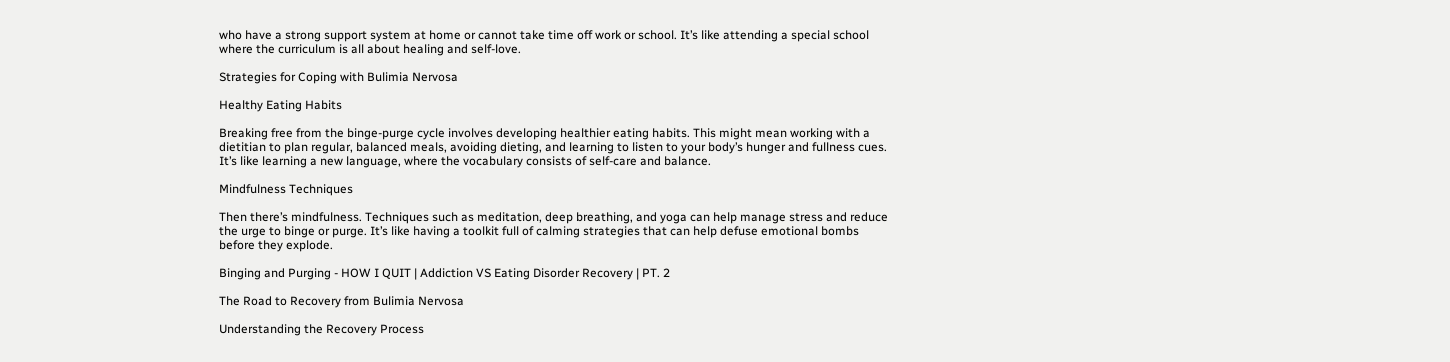who have a strong support system at home or cannot take time off work or school. It’s like attending a special school where the curriculum is all about healing and self-love.

Strategies for Coping with Bulimia Nervosa

Healthy Eating Habits

Breaking free from the binge-purge cycle involves developing healthier eating habits. This might mean working with a dietitian to plan regular, balanced meals, avoiding dieting, and learning to listen to your body’s hunger and fullness cues. It’s like learning a new language, where the vocabulary consists of self-care and balance.

Mindfulness Techniques

Then there’s mindfulness. Techniques such as meditation, deep breathing, and yoga can help manage stress and reduce the urge to binge or purge. It’s like having a toolkit full of calming strategies that can help defuse emotional bombs before they explode.

Binging and Purging - HOW I QUIT | Addiction VS Eating Disorder Recovery | PT. 2

The Road to Recovery from Bulimia Nervosa

Understanding the Recovery Process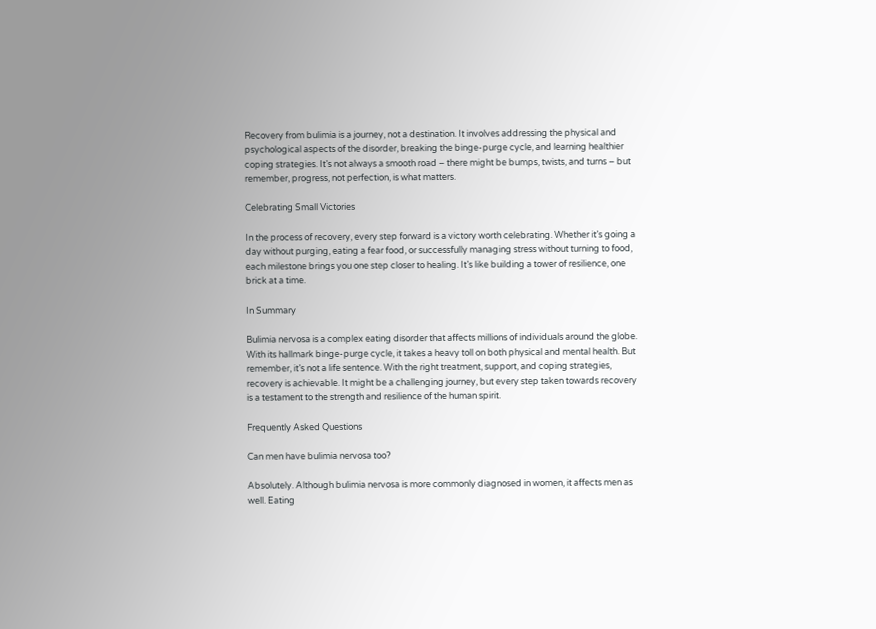Recovery from bulimia is a journey, not a destination. It involves addressing the physical and psychological aspects of the disorder, breaking the binge-purge cycle, and learning healthier coping strategies. It’s not always a smooth road – there might be bumps, twists, and turns – but remember, progress, not perfection, is what matters.

Celebrating Small Victories

In the process of recovery, every step forward is a victory worth celebrating. Whether it’s going a day without purging, eating a fear food, or successfully managing stress without turning to food, each milestone brings you one step closer to healing. It’s like building a tower of resilience, one brick at a time.

In Summary

Bulimia nervosa is a complex eating disorder that affects millions of individuals around the globe. With its hallmark binge-purge cycle, it takes a heavy toll on both physical and mental health. But remember, it’s not a life sentence. With the right treatment, support, and coping strategies, recovery is achievable. It might be a challenging journey, but every step taken towards recovery is a testament to the strength and resilience of the human spirit.

Frequently Asked Questions

Can men have bulimia nervosa too?

Absolutely. Although bulimia nervosa is more commonly diagnosed in women, it affects men as well. Eating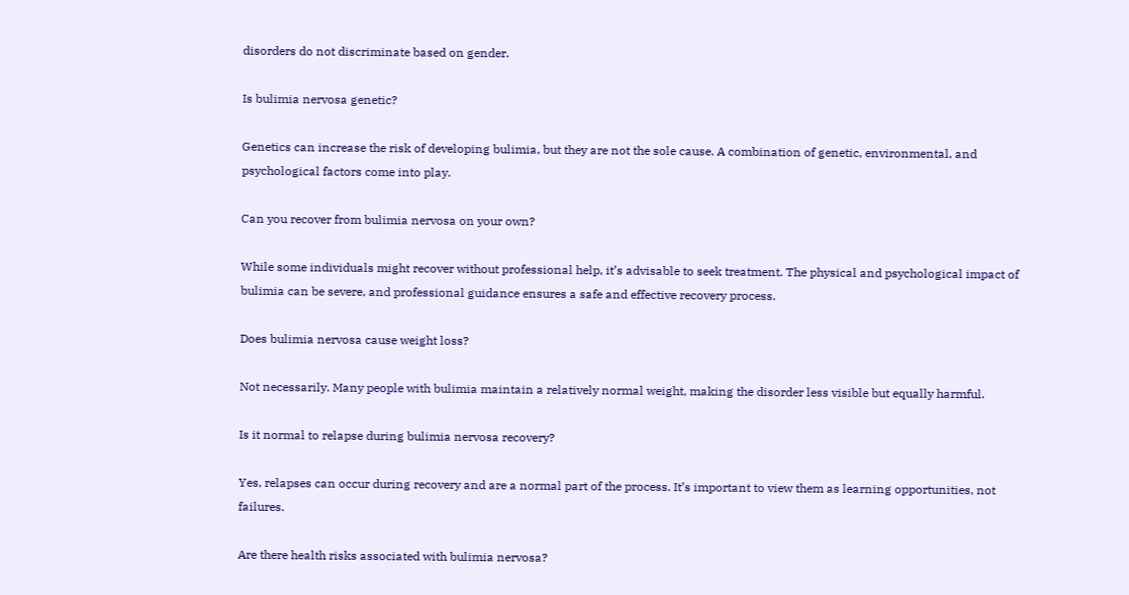disorders do not discriminate based on gender.

Is bulimia nervosa genetic?

Genetics can increase the risk of developing bulimia, but they are not the sole cause. A combination of genetic, environmental, and psychological factors come into play.

Can you recover from bulimia nervosa on your own?

While some individuals might recover without professional help, it’s advisable to seek treatment. The physical and psychological impact of bulimia can be severe, and professional guidance ensures a safe and effective recovery process.

Does bulimia nervosa cause weight loss?

Not necessarily. Many people with bulimia maintain a relatively normal weight, making the disorder less visible but equally harmful.

Is it normal to relapse during bulimia nervosa recovery?

Yes, relapses can occur during recovery and are a normal part of the process. It’s important to view them as learning opportunities, not failures.

Are there health risks associated with bulimia nervosa?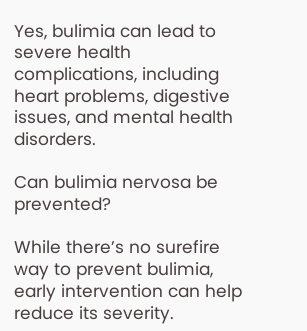Yes, bulimia can lead to severe health complications, including heart problems, digestive issues, and mental health disorders.

Can bulimia nervosa be prevented?

While there’s no surefire way to prevent bulimia, early intervention can help reduce its severity.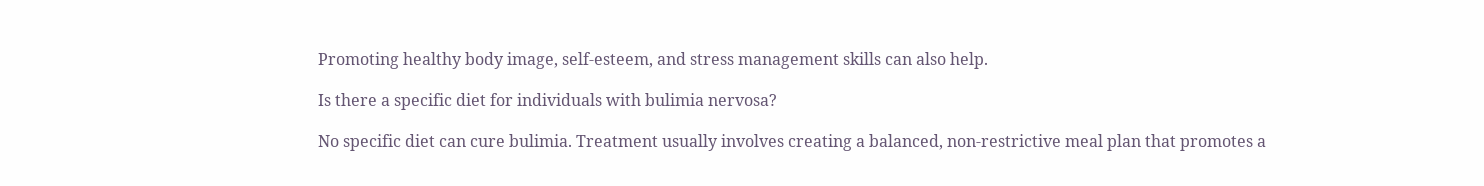Promoting healthy body image, self-esteem, and stress management skills can also help.

Is there a specific diet for individuals with bulimia nervosa?

No specific diet can cure bulimia. Treatment usually involves creating a balanced, non-restrictive meal plan that promotes a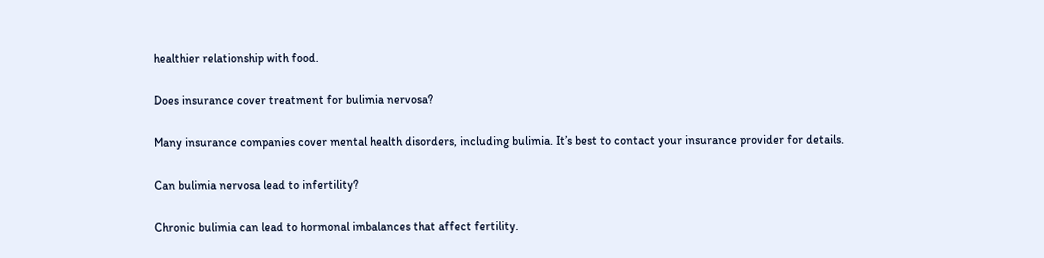healthier relationship with food.

Does insurance cover treatment for bulimia nervosa?

Many insurance companies cover mental health disorders, including bulimia. It’s best to contact your insurance provider for details.

Can bulimia nervosa lead to infertility?

Chronic bulimia can lead to hormonal imbalances that affect fertility.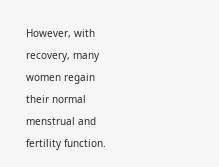However, with recovery, many women regain their normal menstrual and fertility function.